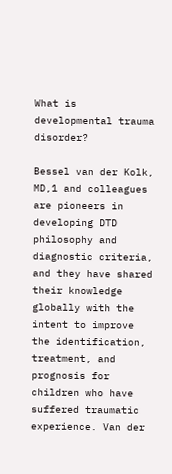What is developmental trauma disorder?

Bessel van der Kolk, MD,1 and colleagues are pioneers in developing DTD philosophy and diagnostic criteria, and they have shared their knowledge globally with the intent to improve the identification, treatment, and prognosis for children who have suffered traumatic experience. Van der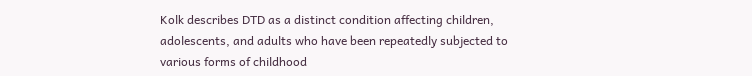Kolk describes DTD as a distinct condition affecting children, adolescents, and adults who have been repeatedly subjected to various forms of childhood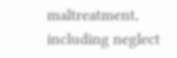maltreatment, including neglect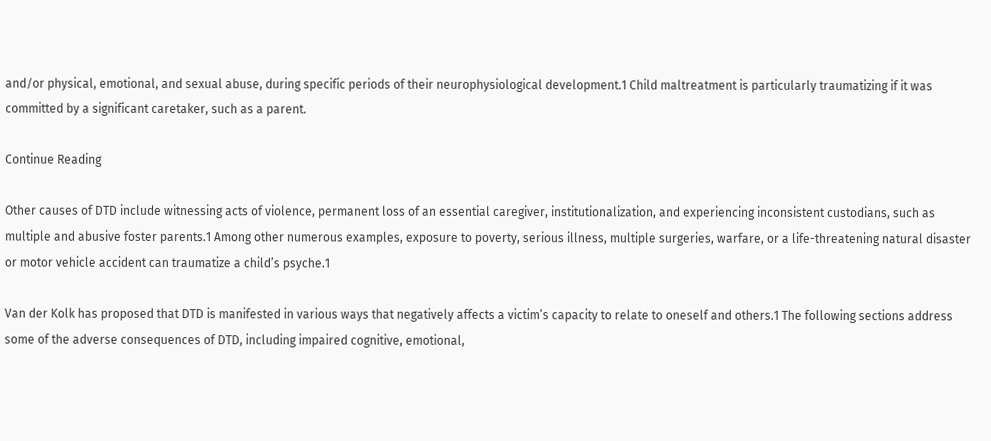and/or physical, emotional, and sexual abuse, during specific periods of their neurophysiological development.1 Child maltreatment is particularly traumatizing if it was committed by a significant caretaker, such as a parent.

Continue Reading

Other causes of DTD include witnessing acts of violence, permanent loss of an essential caregiver, institutionalization, and experiencing inconsistent custodians, such as multiple and abusive foster parents.1 Among other numerous examples, exposure to poverty, serious illness, multiple surgeries, warfare, or a life-threatening natural disaster or motor vehicle accident can traumatize a child’s psyche.1

Van der Kolk has proposed that DTD is manifested in various ways that negatively affects a victim’s capacity to relate to oneself and others.1 The following sections address some of the adverse consequences of DTD, including impaired cognitive, emotional,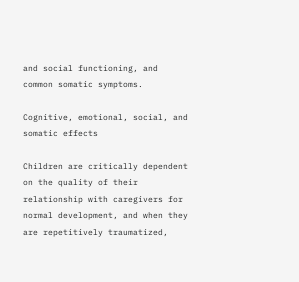and social functioning, and common somatic symptoms.

Cognitive, emotional, social, and somatic effects

Children are critically dependent on the quality of their relationship with caregivers for normal development, and when they are repetitively traumatized,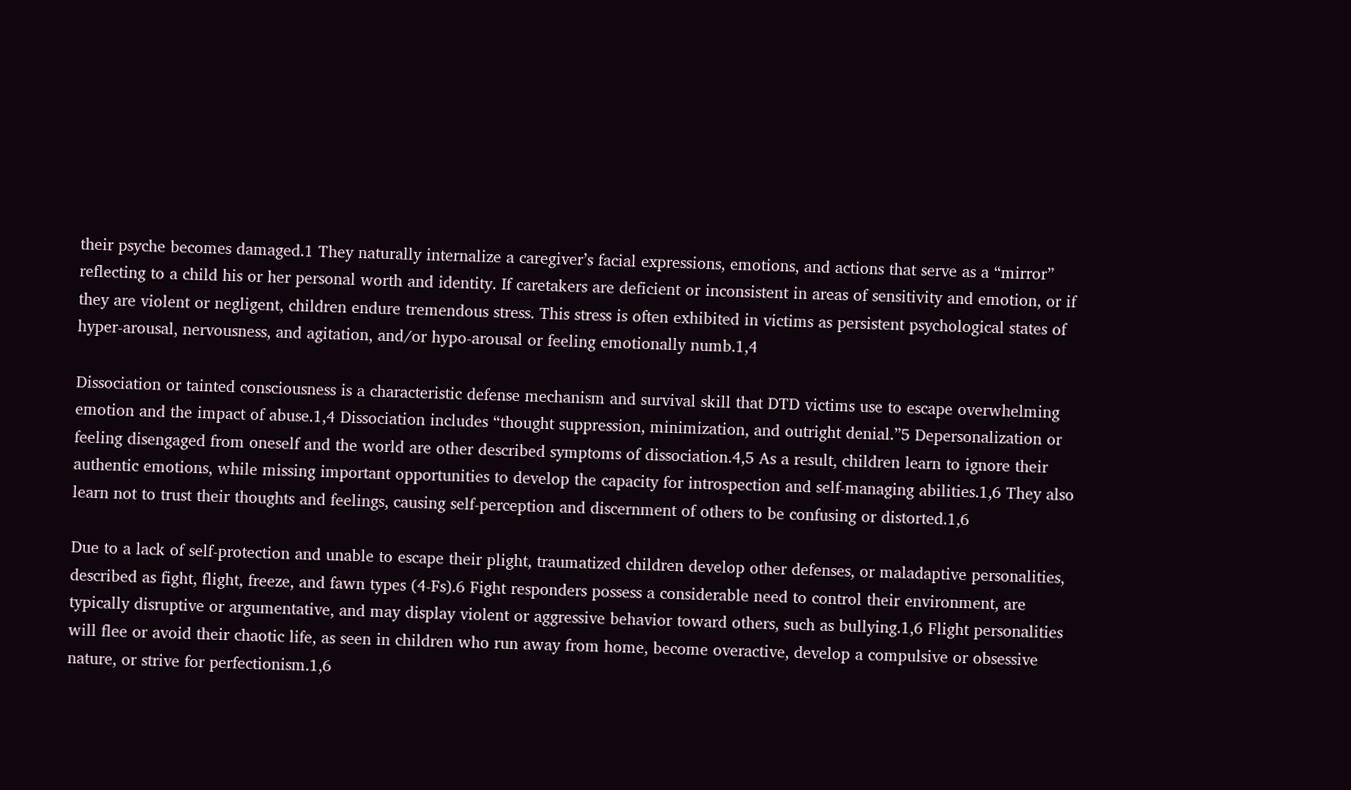their psyche becomes damaged.1 They naturally internalize a caregiver’s facial expressions, emotions, and actions that serve as a “mirror” reflecting to a child his or her personal worth and identity. If caretakers are deficient or inconsistent in areas of sensitivity and emotion, or if they are violent or negligent, children endure tremendous stress. This stress is often exhibited in victims as persistent psychological states of hyper-arousal, nervousness, and agitation, and/or hypo-arousal or feeling emotionally numb.1,4

Dissociation or tainted consciousness is a characteristic defense mechanism and survival skill that DTD victims use to escape overwhelming emotion and the impact of abuse.1,4 Dissociation includes “thought suppression, minimization, and outright denial.”5 Depersonalization or feeling disengaged from oneself and the world are other described symptoms of dissociation.4,5 As a result, children learn to ignore their authentic emotions, while missing important opportunities to develop the capacity for introspection and self-managing abilities.1,6 They also learn not to trust their thoughts and feelings, causing self-perception and discernment of others to be confusing or distorted.1,6

Due to a lack of self-protection and unable to escape their plight, traumatized children develop other defenses, or maladaptive personalities, described as fight, flight, freeze, and fawn types (4-Fs).6 Fight responders possess a considerable need to control their environment, are typically disruptive or argumentative, and may display violent or aggressive behavior toward others, such as bullying.1,6 Flight personalities will flee or avoid their chaotic life, as seen in children who run away from home, become overactive, develop a compulsive or obsessive nature, or strive for perfectionism.1,6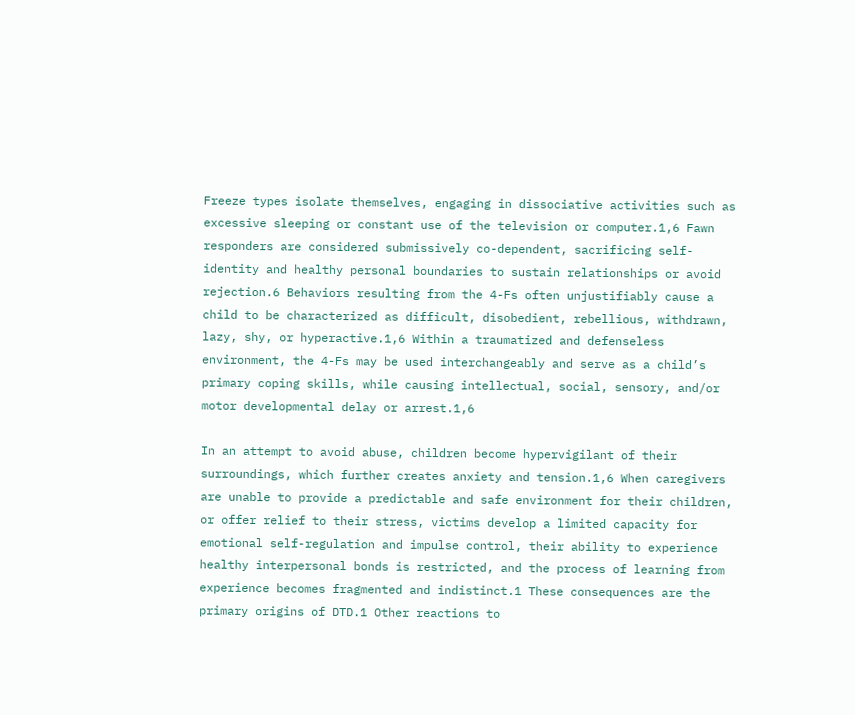Freeze types isolate themselves, engaging in dissociative activities such as excessive sleeping or constant use of the television or computer.1,6 Fawn responders are considered submissively co-dependent, sacrificing self-identity and healthy personal boundaries to sustain relationships or avoid rejection.6 Behaviors resulting from the 4-Fs often unjustifiably cause a child to be characterized as difficult, disobedient, rebellious, withdrawn, lazy, shy, or hyperactive.1,6 Within a traumatized and defenseless environment, the 4-Fs may be used interchangeably and serve as a child’s primary coping skills, while causing intellectual, social, sensory, and/or motor developmental delay or arrest.1,6

In an attempt to avoid abuse, children become hypervigilant of their surroundings, which further creates anxiety and tension.1,6 When caregivers are unable to provide a predictable and safe environment for their children, or offer relief to their stress, victims develop a limited capacity for emotional self-regulation and impulse control, their ability to experience healthy interpersonal bonds is restricted, and the process of learning from experience becomes fragmented and indistinct.1 These consequences are the primary origins of DTD.1 Other reactions to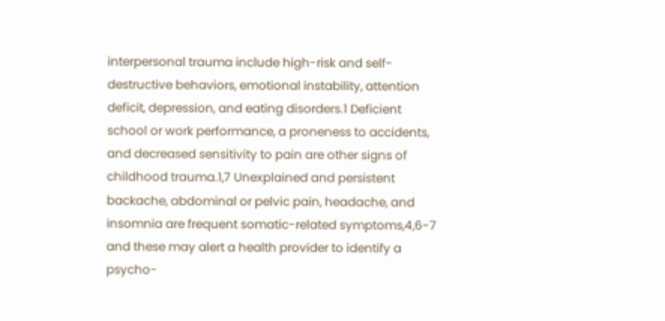interpersonal trauma include high-risk and self-destructive behaviors, emotional instability, attention deficit, depression, and eating disorders.1 Deficient school or work performance, a proneness to accidents, and decreased sensitivity to pain are other signs of childhood trauma.1,7 Unexplained and persistent backache, abdominal or pelvic pain, headache, and insomnia are frequent somatic-related symptoms,4,6-7 and these may alert a health provider to identify a psycho-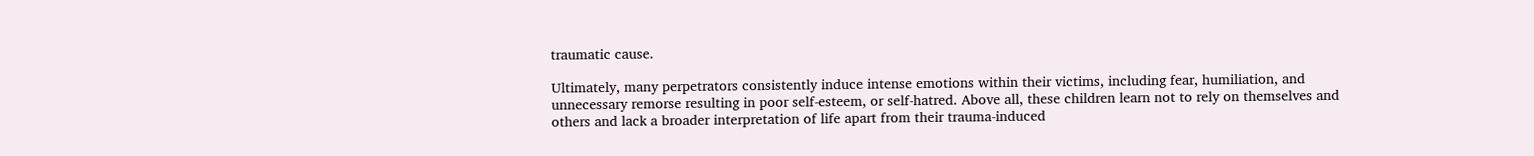traumatic cause.

Ultimately, many perpetrators consistently induce intense emotions within their victims, including fear, humiliation, and unnecessary remorse resulting in poor self-esteem, or self-hatred. Above all, these children learn not to rely on themselves and others and lack a broader interpretation of life apart from their trauma-induced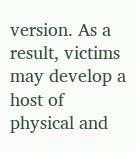version. As a result, victims may develop a host of physical and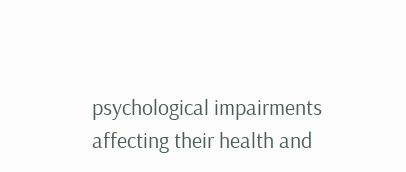psychological impairments affecting their health and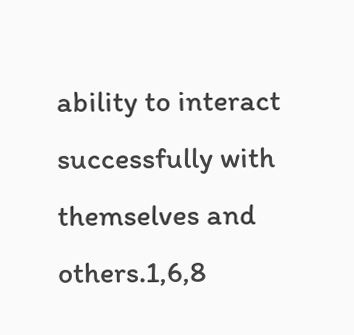ability to interact successfully with themselves and others.1,6,8